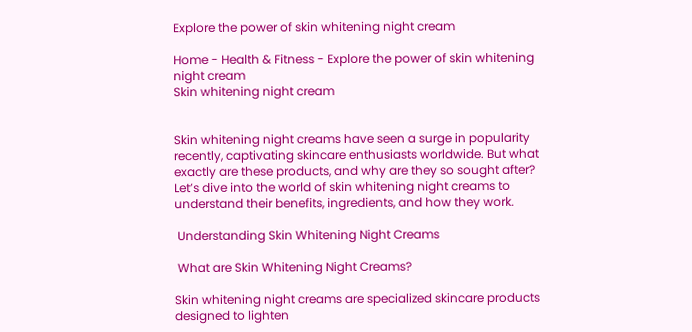Explore the power of skin whitening night cream

Home - Health & Fitness - Explore the power of skin whitening night cream
Skin whitening night cream


Skin whitening night creams have seen a surge in popularity recently, captivating skincare enthusiasts worldwide. But what exactly are these products, and why are they so sought after? Let’s dive into the world of skin whitening night creams to understand their benefits, ingredients, and how they work.

 Understanding Skin Whitening Night Creams

 What are Skin Whitening Night Creams?

Skin whitening night creams are specialized skincare products designed to lighten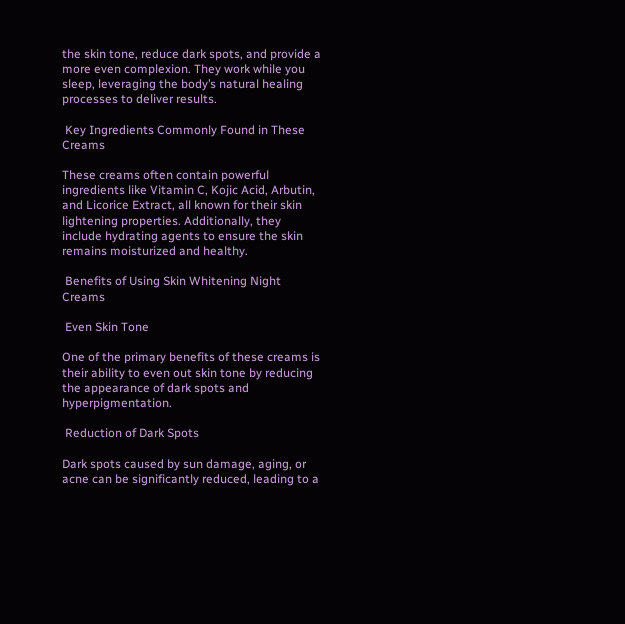the skin tone, reduce dark spots, and provide a more even complexion. They work while you sleep, leveraging the body’s natural healing processes to deliver results.

 Key Ingredients Commonly Found in These Creams

These creams often contain powerful ingredients like Vitamin C, Kojic Acid, Arbutin, and Licorice Extract, all known for their skin lightening properties. Additionally, they include hydrating agents to ensure the skin remains moisturized and healthy.

 Benefits of Using Skin Whitening Night Creams

 Even Skin Tone

One of the primary benefits of these creams is their ability to even out skin tone by reducing the appearance of dark spots and hyperpigmentation.

 Reduction of Dark Spots

Dark spots caused by sun damage, aging, or acne can be significantly reduced, leading to a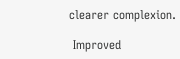clearer complexion.

 Improved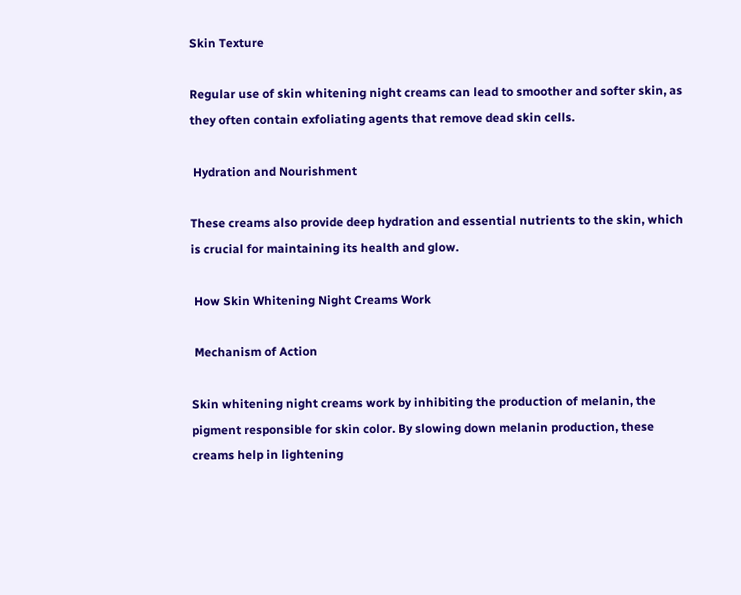Skin Texture

Regular use of skin whitening night creams can lead to smoother and softer skin, as they often contain exfoliating agents that remove dead skin cells.

 Hydration and Nourishment

These creams also provide deep hydration and essential nutrients to the skin, which is crucial for maintaining its health and glow.

 How Skin Whitening Night Creams Work

 Mechanism of Action

Skin whitening night creams work by inhibiting the production of melanin, the pigment responsible for skin color. By slowing down melanin production, these creams help in lightening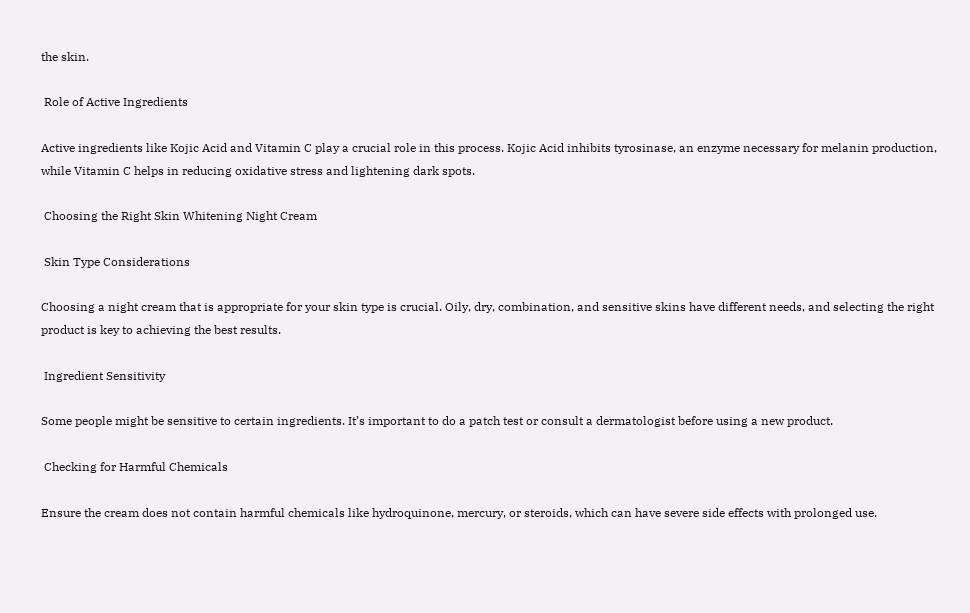the skin.

 Role of Active Ingredients

Active ingredients like Kojic Acid and Vitamin C play a crucial role in this process. Kojic Acid inhibits tyrosinase, an enzyme necessary for melanin production, while Vitamin C helps in reducing oxidative stress and lightening dark spots.

 Choosing the Right Skin Whitening Night Cream

 Skin Type Considerations

Choosing a night cream that is appropriate for your skin type is crucial. Oily, dry, combination, and sensitive skins have different needs, and selecting the right product is key to achieving the best results.

 Ingredient Sensitivity

Some people might be sensitive to certain ingredients. It’s important to do a patch test or consult a dermatologist before using a new product.

 Checking for Harmful Chemicals

Ensure the cream does not contain harmful chemicals like hydroquinone, mercury, or steroids, which can have severe side effects with prolonged use.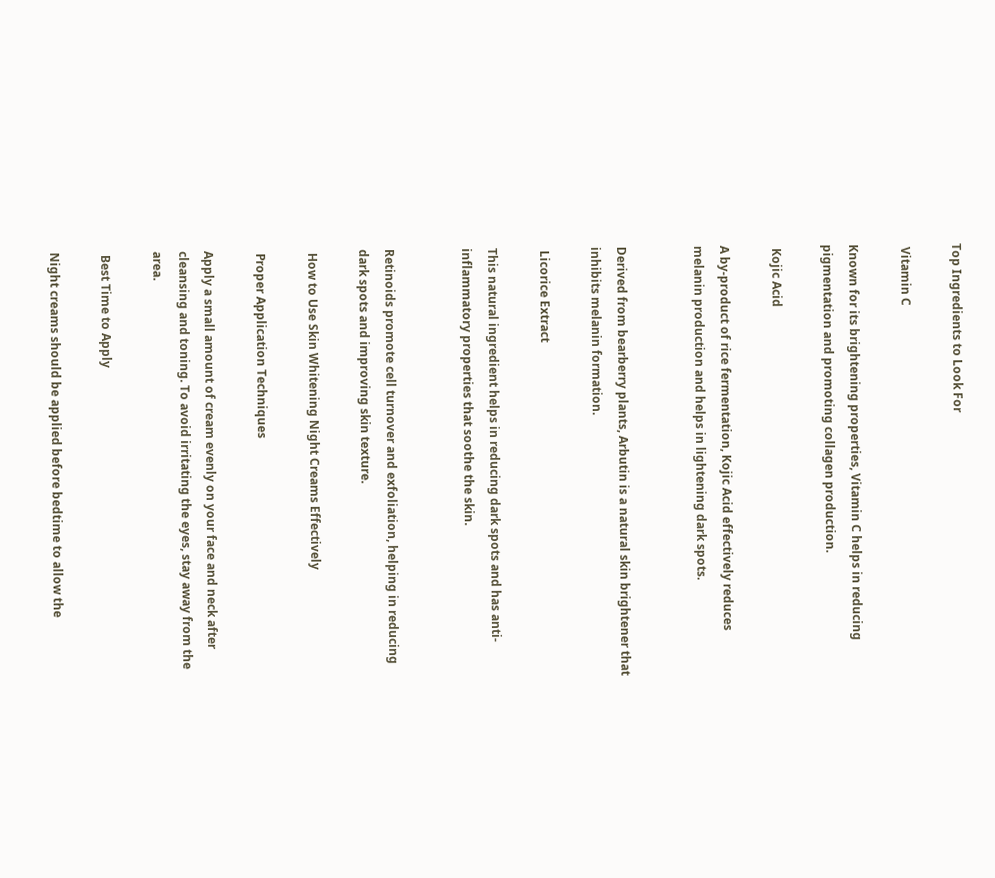Top Ingredients to Look For

 Vitamin C

Known for its brightening properties, Vitamin C helps in reducing pigmentation and promoting collagen production.

 Kojic Acid

A by-product of rice fermentation, Kojic Acid effectively reduces melanin production and helps in lightening dark spots.


Derived from bearberry plants, Arbutin is a natural skin brightener that inhibits melanin formation.

 Licorice Extract

This natural ingredient helps in reducing dark spots and has anti-inflammatory properties that soothe the skin.


Retinoids promote cell turnover and exfoliation, helping in reducing dark spots and improving skin texture.

 How to Use Skin Whitening Night Creams Effectively

 Proper Application Techniques

Apply a small amount of cream evenly on your face and neck after cleansing and toning. To avoid irritating the eyes, stay away from the area.

 Best Time to Apply

Night creams should be applied before bedtime to allow the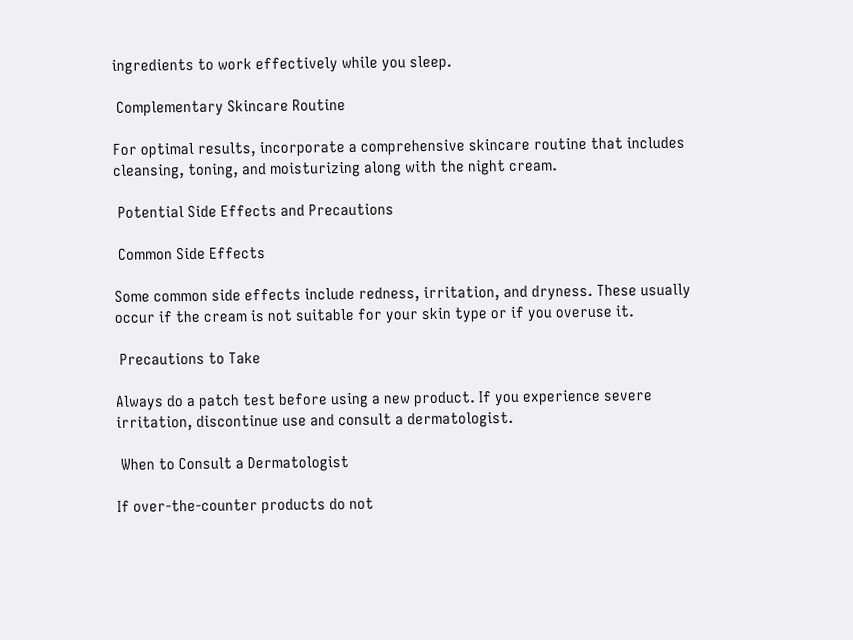ingredients to work effectively while you sleep.

 Complementary Skincare Routine

For optimal results, incorporate a comprehensive skincare routine that includes cleansing, toning, and moisturizing along with the night cream.

 Potential Side Effects and Precautions

 Common Side Effects

Some common side effects include redness, irritation, and dryness. These usually occur if the cream is not suitable for your skin type or if you overuse it.

 Precautions to Take

Always do a patch test before using a new product. If you experience severe irritation, discontinue use and consult a dermatologist.

 When to Consult a Dermatologist

If over-the-counter products do not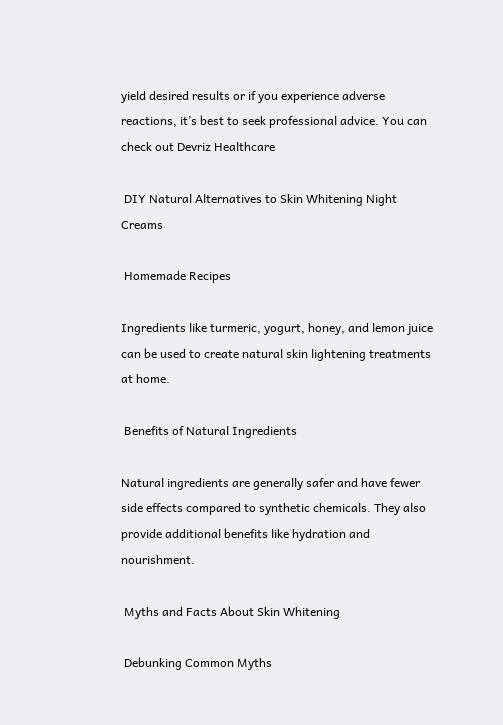yield desired results or if you experience adverse reactions, it’s best to seek professional advice. You can check out Devriz Healthcare

 DIY Natural Alternatives to Skin Whitening Night Creams

 Homemade Recipes

Ingredients like turmeric, yogurt, honey, and lemon juice can be used to create natural skin lightening treatments at home.

 Benefits of Natural Ingredients

Natural ingredients are generally safer and have fewer side effects compared to synthetic chemicals. They also provide additional benefits like hydration and nourishment.

 Myths and Facts About Skin Whitening

 Debunking Common Myths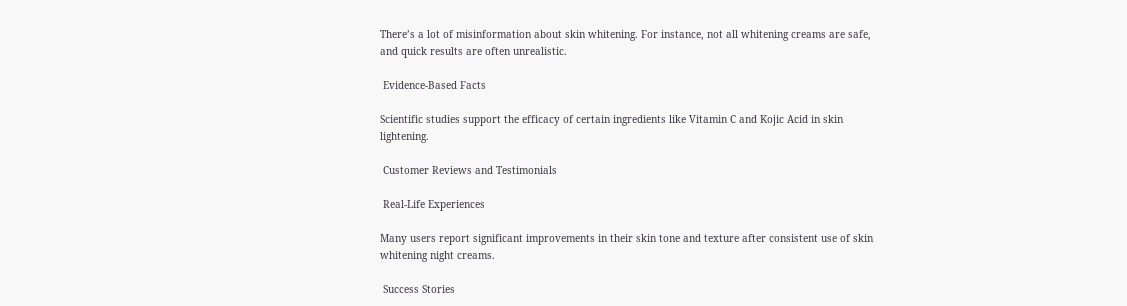There’s a lot of misinformation about skin whitening. For instance, not all whitening creams are safe, and quick results are often unrealistic.

 Evidence-Based Facts

Scientific studies support the efficacy of certain ingredients like Vitamin C and Kojic Acid in skin lightening.

 Customer Reviews and Testimonials

 Real-Life Experiences

Many users report significant improvements in their skin tone and texture after consistent use of skin whitening night creams.

 Success Stories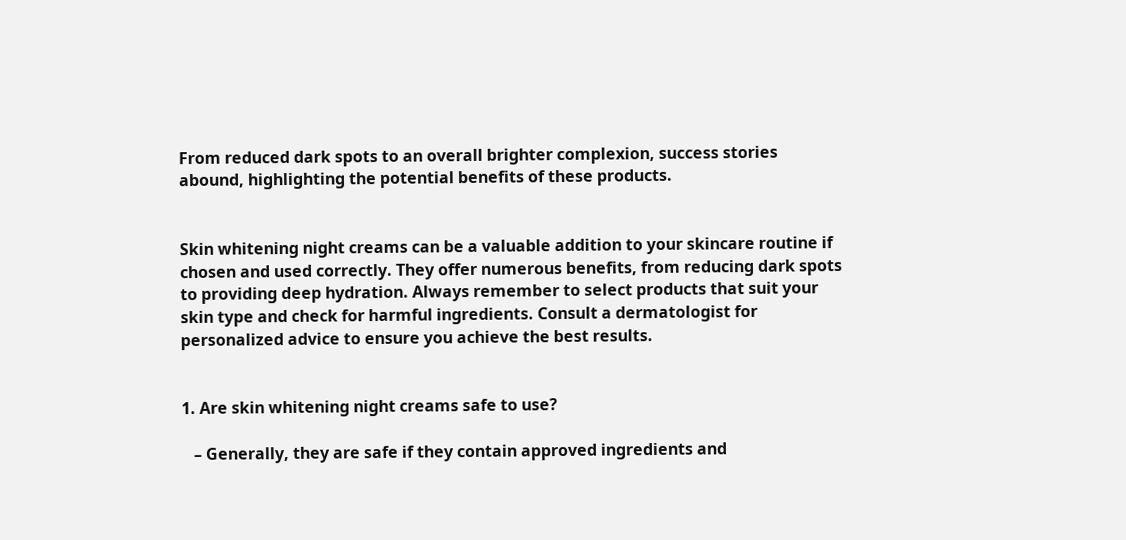From reduced dark spots to an overall brighter complexion, success stories abound, highlighting the potential benefits of these products.


Skin whitening night creams can be a valuable addition to your skincare routine if chosen and used correctly. They offer numerous benefits, from reducing dark spots to providing deep hydration. Always remember to select products that suit your skin type and check for harmful ingredients. Consult a dermatologist for personalized advice to ensure you achieve the best results.


1. Are skin whitening night creams safe to use?

   – Generally, they are safe if they contain approved ingredients and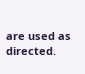are used as directed.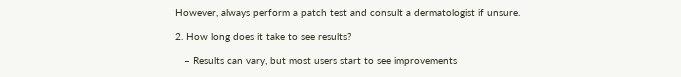However, always perform a patch test and consult a dermatologist if unsure.

2. How long does it take to see results?

   – Results can vary, but most users start to see improvements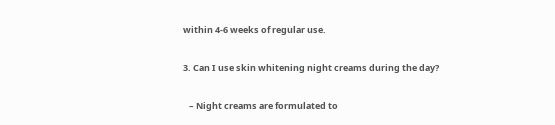within 4-6 weeks of regular use.

3. Can I use skin whitening night creams during the day?

   – Night creams are formulated to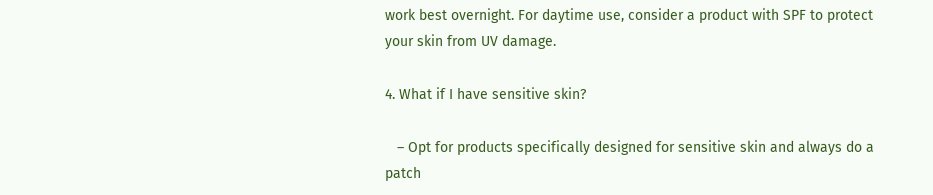work best overnight. For daytime use, consider a product with SPF to protect your skin from UV damage.

4. What if I have sensitive skin?

   – Opt for products specifically designed for sensitive skin and always do a patch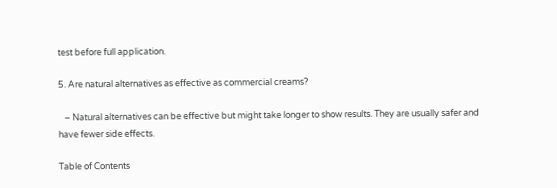test before full application.

5. Are natural alternatives as effective as commercial creams?

   – Natural alternatives can be effective but might take longer to show results. They are usually safer and have fewer side effects.

Table of Contents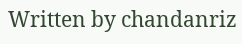Written by chandanriz